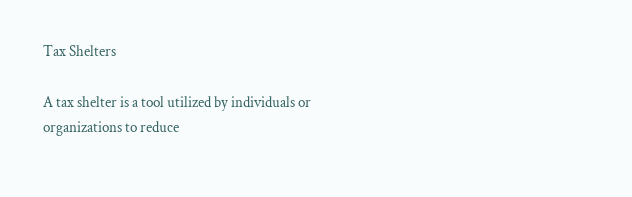Tax Shelters

A tax shelter is a tool utilized by individuals or organizations to reduce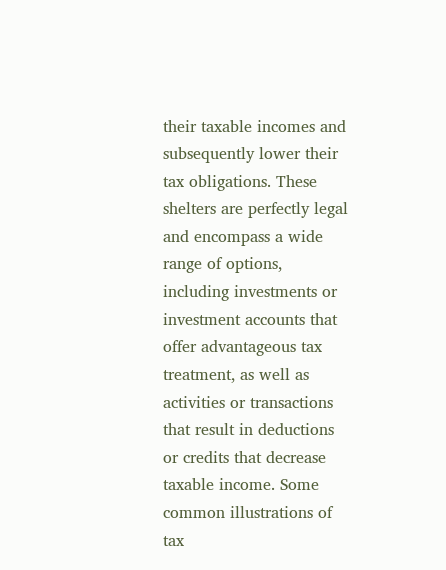their taxable incomes and subsequently lower their tax obligations. These shelters are perfectly legal and encompass a wide range of options, including investments or investment accounts that offer advantageous tax treatment, as well as activities or transactions that result in deductions or credits that decrease taxable income. Some common illustrations of tax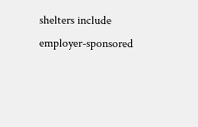shelters include employer-sponsored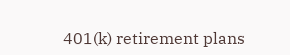401(k) retirement plans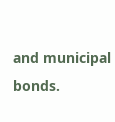and municipal bonds.